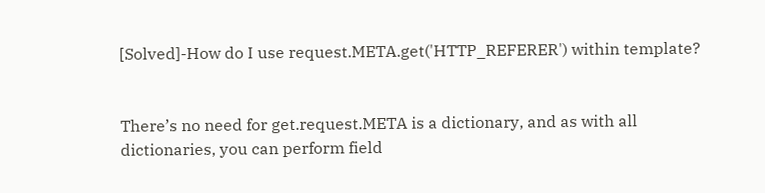[Solved]-How do I use request.META.get('HTTP_REFERER') within template?


There’s no need for get.request.META is a dictionary, and as with all dictionaries, you can perform field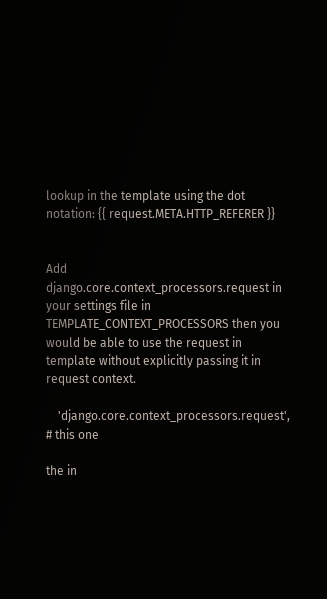lookup in the template using the dot notation: {{ request.META.HTTP_REFERER }}


Add django.core.context_processors.request in your settings file in TEMPLATE_CONTEXT_PROCESSORS then you would be able to use the request in template without explicitly passing it in request context.

    'django.core.context_processors.request', # this one

the in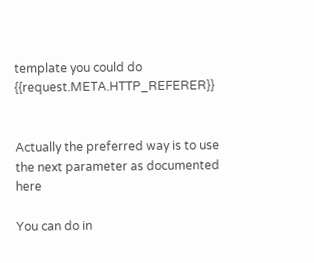template you could do {{request.META.HTTP_REFERER}}


Actually the preferred way is to use the next parameter as documented here

You can do in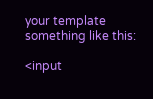your template something like this:

<input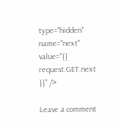type="hidden" name="next" value="{{  request.GET.next }}" />

Leave a comment